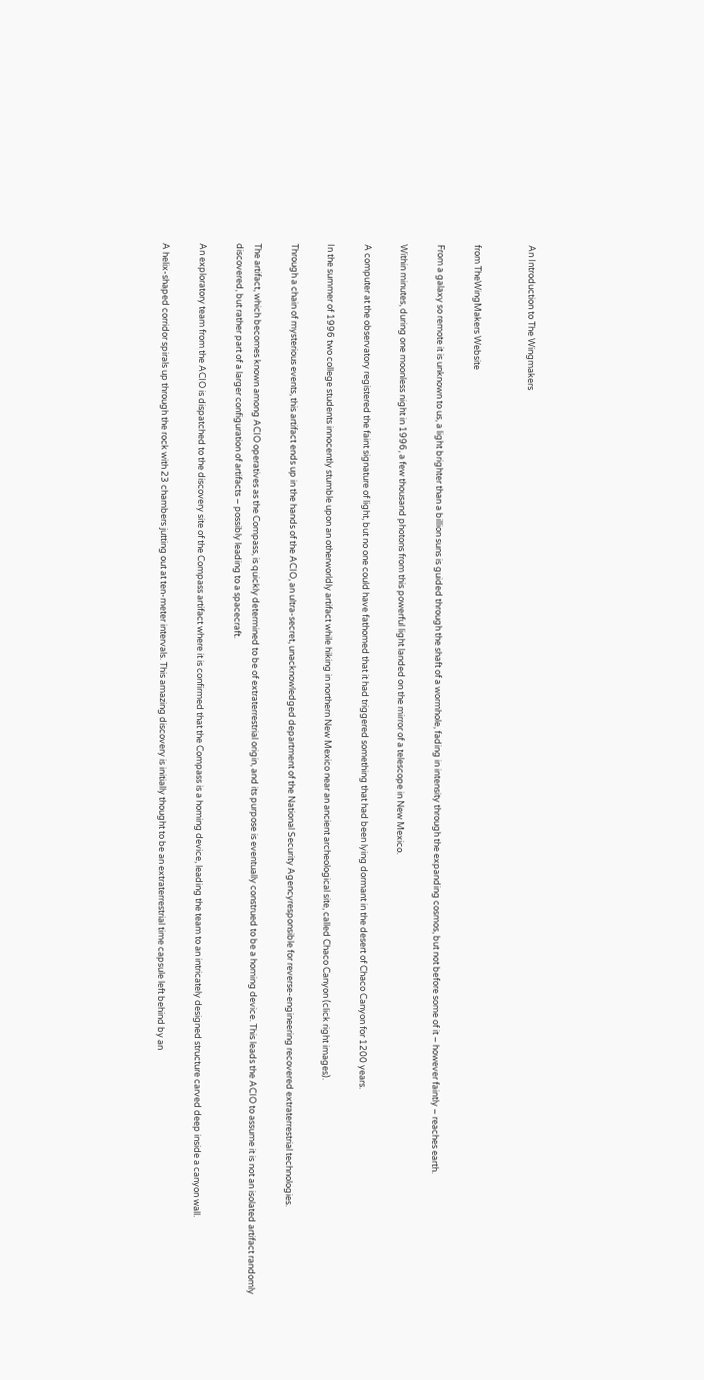An Introduction to The Wingmakers


from TheWingMakers Website

From a galaxy so remote it is unknown to us, a light brighter than a billion suns is guided through the shaft of a wormhole, fading in intensity through the expanding cosmos, but not before some of it – however faintly – reaches earth.

Within minutes, during one moonless night in 1996, a few thousand photons from this powerful light landed on the mirror of a telescope in New Mexico.

A computer at the observatory registered the faint signature of light, but no one could have fathomed that it had triggered something that had been lying dormant in the desert of Chaco Canyon for 1200 years.

In the summer of 1996 two college students innocently stumble upon an otherworldly artifact while hiking in northern New Mexico near an ancient archeological site, called Chaco Canyon (click right images).

Through a chain of mysterious events, this artifact ends up in the hands of the ACIO, an ultra-secret, unacknowledged department of the National Security Agencyresponsible for reverse-engineering recovered extraterrestrial technologies.

The artifact, which becomes known among ACIO operatives as the Compass, is quickly determined to be of extraterrestrial origin, and its purpose is eventually construed to be a homing device. This leads the ACIO to assume it is not an isolated artifact randomly discovered, but rather part of a larger configuration of artifacts – possibly leading to a spacecraft.

An exploratory team from the ACIO is dispatched to the discovery site of the Compass artifact where it is confirmed that the Compass is a homing device, leading the team to an intricately designed structure carved deep inside a canyon wall.

A helix-shaped corridor spirals up through the rock with 23 chambers jutting out at ten-meter intervals. This amazing discovery is initially thought to be an extraterrestrial time capsule left behind by an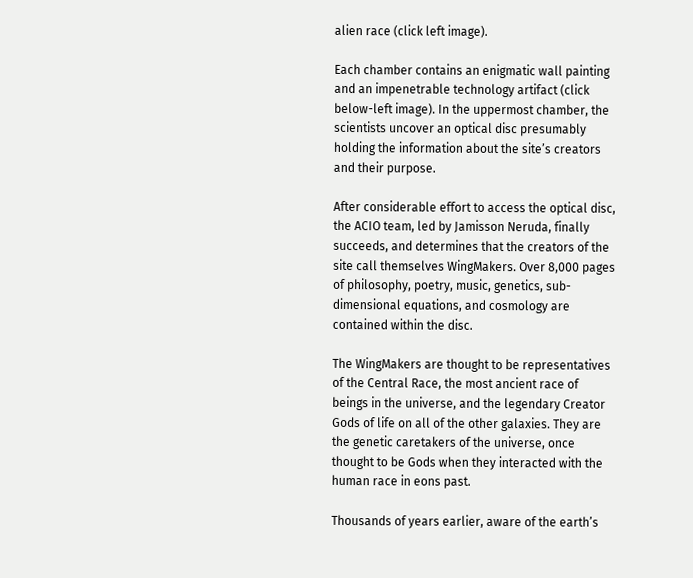alien race (click left image).

Each chamber contains an enigmatic wall painting and an impenetrable technology artifact (click below-left image). In the uppermost chamber, the scientists uncover an optical disc presumably holding the information about the site’s creators and their purpose.

After considerable effort to access the optical disc, the ACIO team, led by Jamisson Neruda, finally succeeds, and determines that the creators of the site call themselves WingMakers. Over 8,000 pages of philosophy, poetry, music, genetics, sub-dimensional equations, and cosmology are contained within the disc.

The WingMakers are thought to be representatives of the Central Race, the most ancient race of beings in the universe, and the legendary Creator Gods of life on all of the other galaxies. They are the genetic caretakers of the universe, once thought to be Gods when they interacted with the human race in eons past.

Thousands of years earlier, aware of the earth’s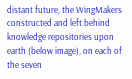distant future, the WingMakers constructed and left behind knowledge repositories upon earth (below image), on each of the seven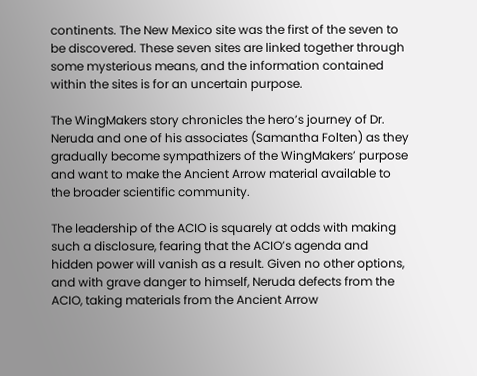continents. The New Mexico site was the first of the seven to be discovered. These seven sites are linked together through some mysterious means, and the information contained within the sites is for an uncertain purpose.

The WingMakers story chronicles the hero’s journey of Dr. Neruda and one of his associates (Samantha Folten) as they gradually become sympathizers of the WingMakers’ purpose and want to make the Ancient Arrow material available to the broader scientific community.

The leadership of the ACIO is squarely at odds with making such a disclosure, fearing that the ACIO’s agenda and hidden power will vanish as a result. Given no other options, and with grave danger to himself, Neruda defects from the ACIO, taking materials from the Ancient Arrow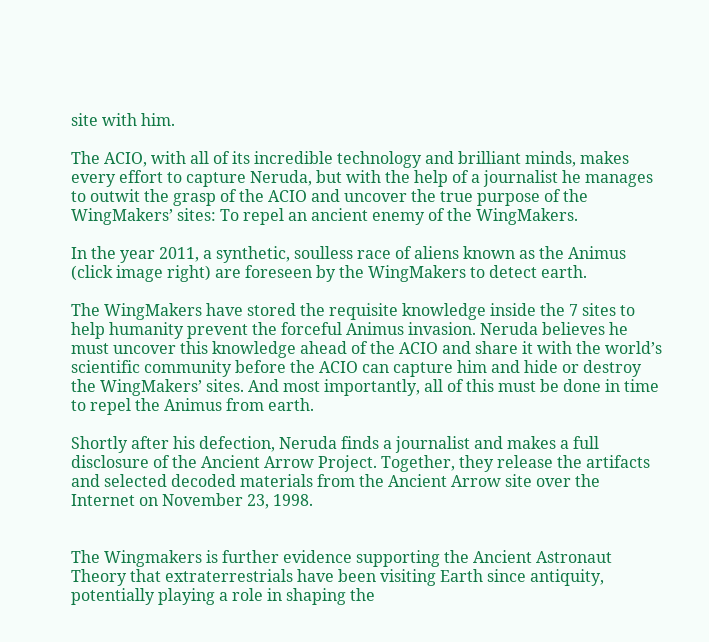site with him.

The ACIO, with all of its incredible technology and brilliant minds, makes every effort to capture Neruda, but with the help of a journalist he manages to outwit the grasp of the ACIO and uncover the true purpose of the WingMakers’ sites: To repel an ancient enemy of the WingMakers.

In the year 2011, a synthetic, soulless race of aliens known as the Animus (click image right) are foreseen by the WingMakers to detect earth.

The WingMakers have stored the requisite knowledge inside the 7 sites to help humanity prevent the forceful Animus invasion. Neruda believes he must uncover this knowledge ahead of the ACIO and share it with the world’s scientific community before the ACIO can capture him and hide or destroy the WingMakers’ sites. And most importantly, all of this must be done in time to repel the Animus from earth.

Shortly after his defection, Neruda finds a journalist and makes a full disclosure of the Ancient Arrow Project. Together, they release the artifacts and selected decoded materials from the Ancient Arrow site over the Internet on November 23, 1998.


The Wingmakers is further evidence supporting the Ancient Astronaut Theory that extraterrestrials have been visiting Earth since antiquity, potentially playing a role in shaping the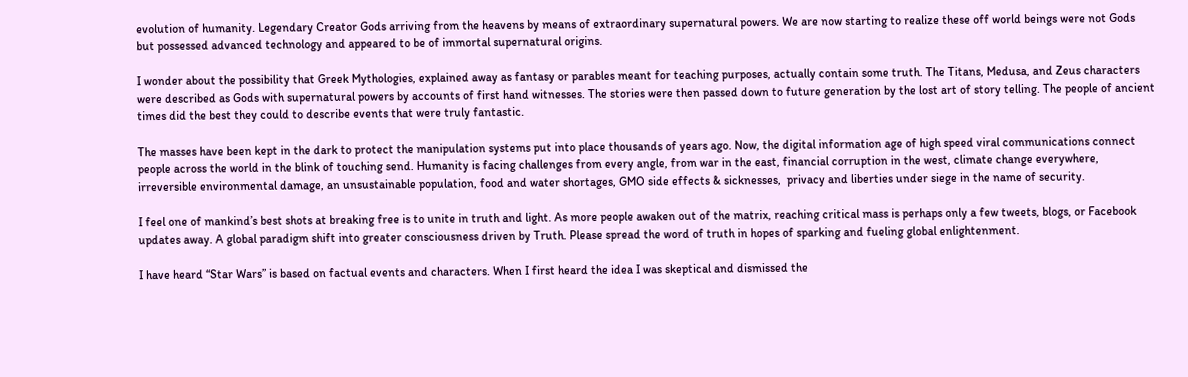evolution of humanity. Legendary Creator Gods arriving from the heavens by means of extraordinary supernatural powers. We are now starting to realize these off world beings were not Gods but possessed advanced technology and appeared to be of immortal supernatural origins.

I wonder about the possibility that Greek Mythologies, explained away as fantasy or parables meant for teaching purposes, actually contain some truth. The Titans, Medusa, and Zeus characters were described as Gods with supernatural powers by accounts of first hand witnesses. The stories were then passed down to future generation by the lost art of story telling. The people of ancient times did the best they could to describe events that were truly fantastic.

The masses have been kept in the dark to protect the manipulation systems put into place thousands of years ago. Now, the digital information age of high speed viral communications connect people across the world in the blink of touching send. Humanity is facing challenges from every angle, from war in the east, financial corruption in the west, climate change everywhere, irreversible environmental damage, an unsustainable population, food and water shortages, GMO side effects & sicknesses,  privacy and liberties under siege in the name of security.

I feel one of mankind’s best shots at breaking free is to unite in truth and light. As more people awaken out of the matrix, reaching critical mass is perhaps only a few tweets, blogs, or Facebook updates away. A global paradigm shift into greater consciousness driven by Truth. Please spread the word of truth in hopes of sparking and fueling global enlightenment.

I have heard “Star Wars” is based on factual events and characters. When I first heard the idea I was skeptical and dismissed the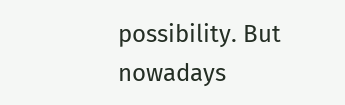possibility. But nowadays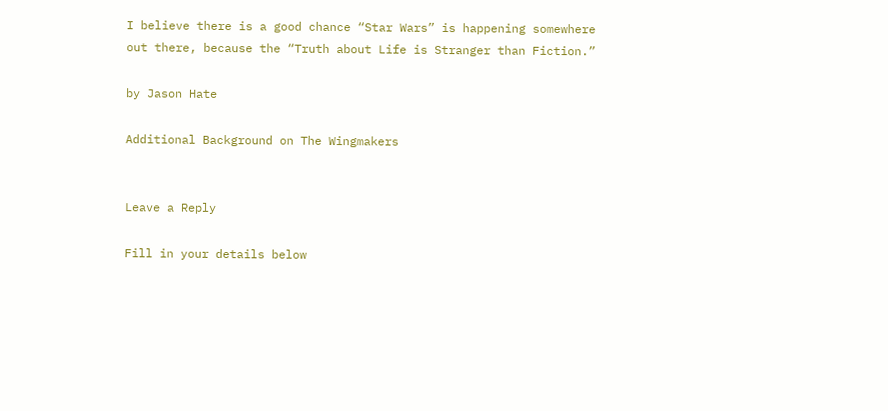I believe there is a good chance “Star Wars” is happening somewhere out there, because the “Truth about Life is Stranger than Fiction.”

by Jason Hate

Additional Background on The Wingmakers


Leave a Reply

Fill in your details below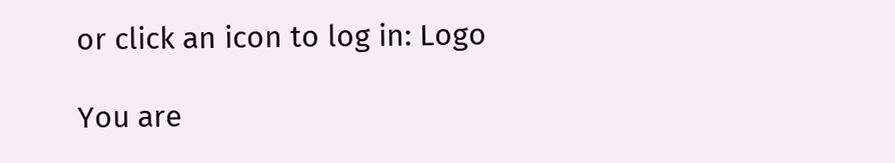or click an icon to log in: Logo

You are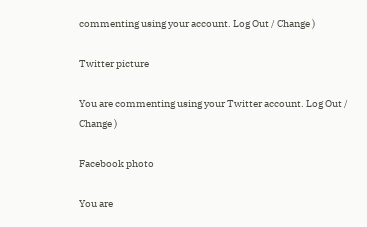commenting using your account. Log Out / Change )

Twitter picture

You are commenting using your Twitter account. Log Out / Change )

Facebook photo

You are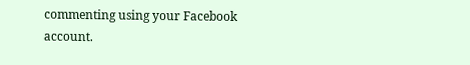commenting using your Facebook account.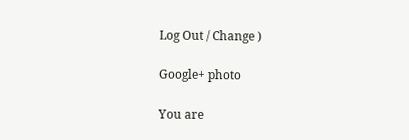Log Out / Change )

Google+ photo

You are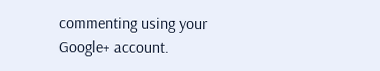commenting using your Google+ account.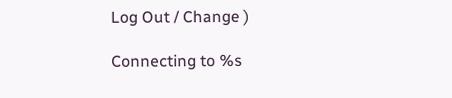Log Out / Change )

Connecting to %s